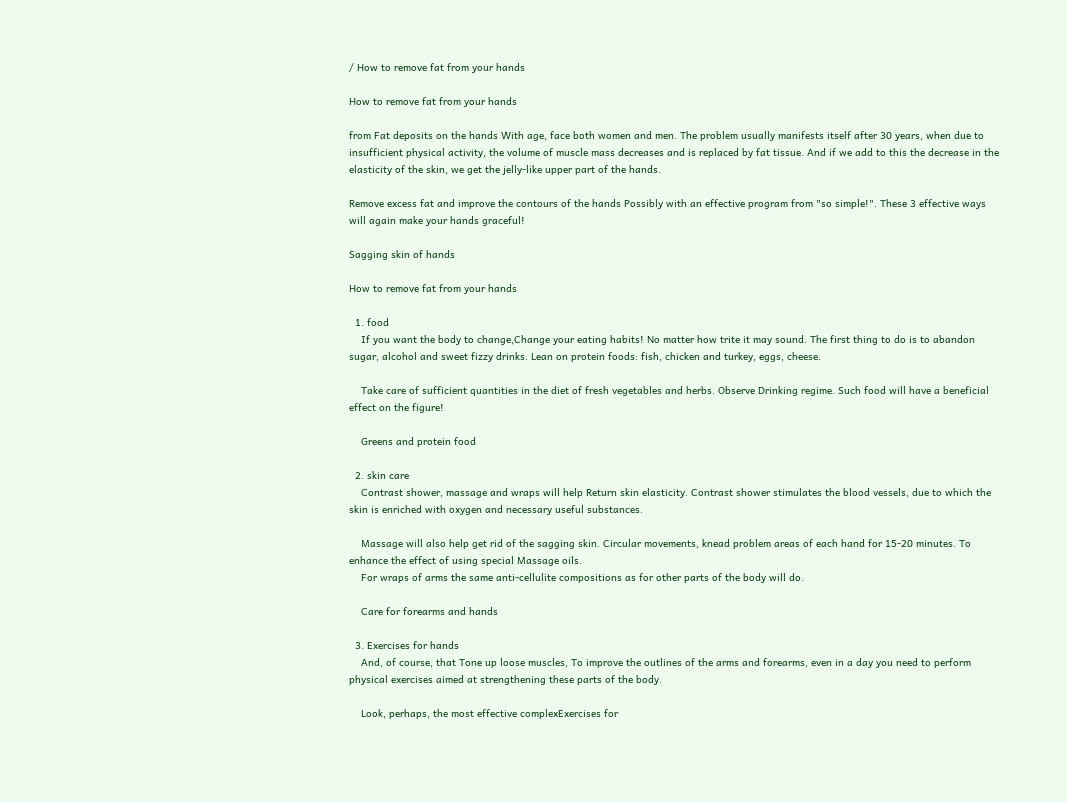/ How to remove fat from your hands

How to remove fat from your hands

from Fat deposits on the hands With age, face both women and men. The problem usually manifests itself after 30 years, when due to insufficient physical activity, the volume of muscle mass decreases and is replaced by fat tissue. And if we add to this the decrease in the elasticity of the skin, we get the jelly-like upper part of the hands.

Remove excess fat and improve the contours of the hands Possibly with an effective program from "so simple!". These 3 effective ways will again make your hands graceful!

Sagging skin of hands

How to remove fat from your hands

  1. food
    If you want the body to change,Change your eating habits! No matter how trite it may sound. The first thing to do is to abandon sugar, alcohol and sweet fizzy drinks. Lean on protein foods: fish, chicken and turkey, eggs, cheese.

    Take care of sufficient quantities in the diet of fresh vegetables and herbs. Observe Drinking regime. Such food will have a beneficial effect on the figure!

    Greens and protein food

  2. skin care
    Contrast shower, massage and wraps will help Return skin elasticity. Contrast shower stimulates the blood vessels, due to which the skin is enriched with oxygen and necessary useful substances.

    Massage will also help get rid of the sagging skin. Circular movements, knead problem areas of each hand for 15-20 minutes. To enhance the effect of using special Massage oils.
    For wraps of arms the same anti-cellulite compositions as for other parts of the body will do.

    Care for forearms and hands

  3. Exercises for hands
    And, of course, that Tone up loose muscles, To improve the outlines of the arms and forearms, even in a day you need to perform physical exercises aimed at strengthening these parts of the body.

    Look, perhaps, the most effective complexExercises for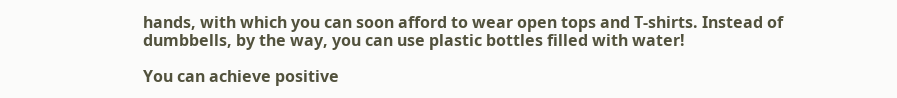hands, with which you can soon afford to wear open tops and T-shirts. Instead of dumbbells, by the way, you can use plastic bottles filled with water!

You can achieve positive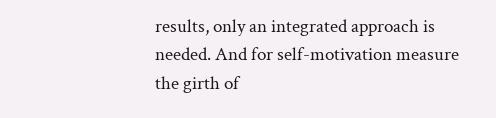results, only an integrated approach is needed. And for self-motivation measure the girth of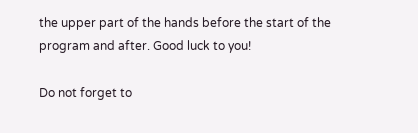the upper part of the hands before the start of the program and after. Good luck to you!

Do not forget to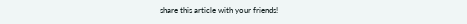share this article with your friends!